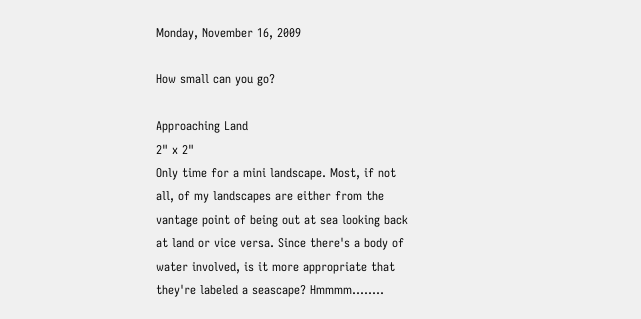Monday, November 16, 2009

How small can you go?

Approaching Land
2" x 2"
Only time for a mini landscape. Most, if not all, of my landscapes are either from the vantage point of being out at sea looking back at land or vice versa. Since there's a body of water involved, is it more appropriate that they're labeled a seascape? Hmmmm........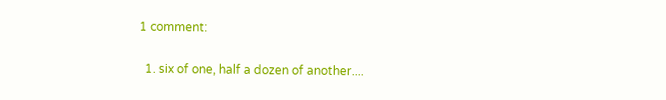1 comment:

  1. six of one, half a dozen of another....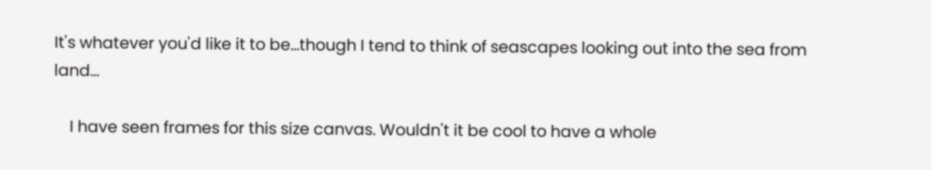It's whatever you'd like it to be...though I tend to think of seascapes looking out into the sea from land...

    I have seen frames for this size canvas. Wouldn't it be cool to have a whole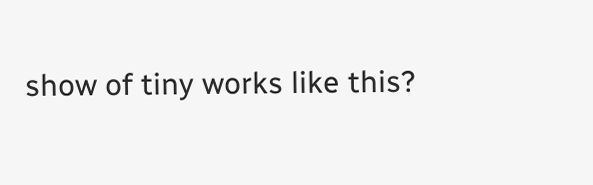show of tiny works like this?